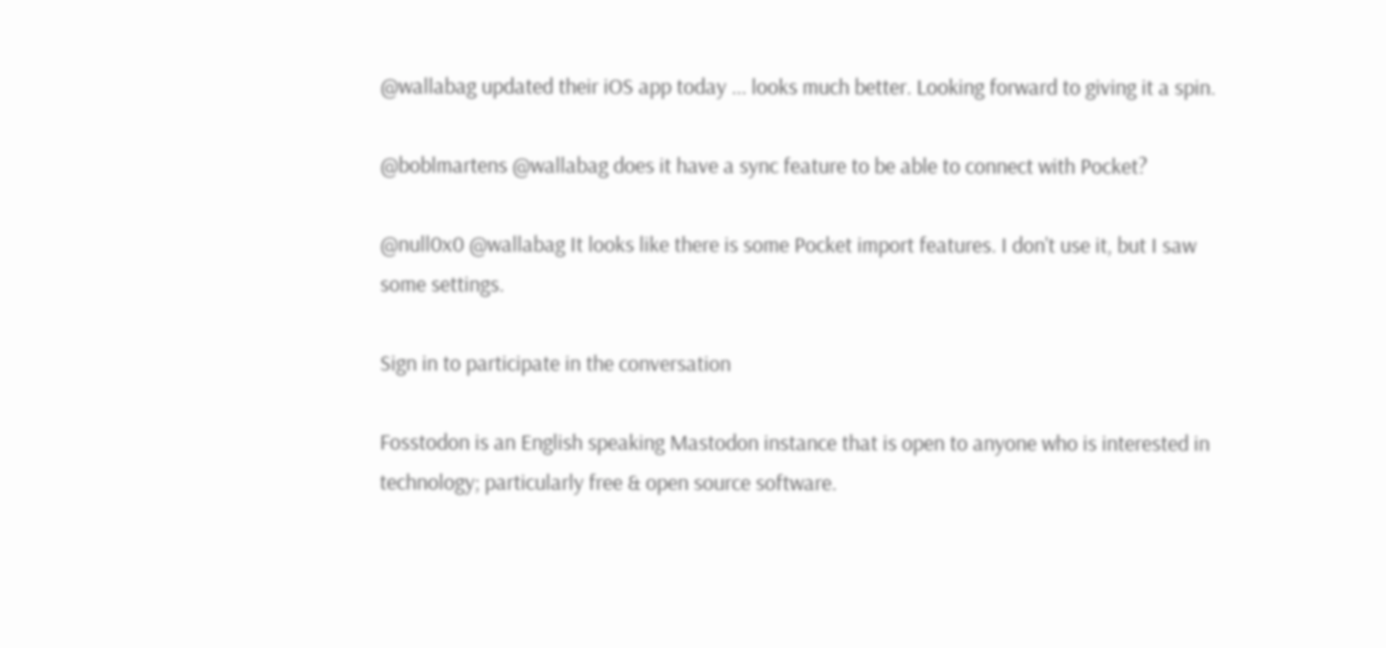@wallabag updated their iOS app today ... looks much better. Looking forward to giving it a spin.

@boblmartens @wallabag does it have a sync feature to be able to connect with Pocket?

@null0x0 @wallabag It looks like there is some Pocket import features. I don't use it, but I saw some settings.

Sign in to participate in the conversation

Fosstodon is an English speaking Mastodon instance that is open to anyone who is interested in technology; particularly free & open source software.